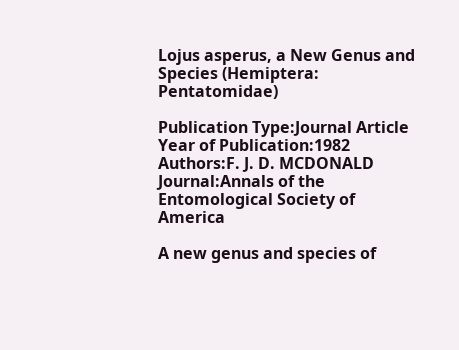Lojus asperus, a New Genus and Species (Hemiptera: Pentatomidae)

Publication Type:Journal Article
Year of Publication:1982
Authors:F. J. D. MCDONALD
Journal:Annals of the Entomological Society of America

A new genus and species of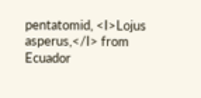pentatomid, <I>Lojus asperus,</I> from Ecuador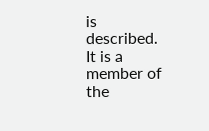is described. It is a member of the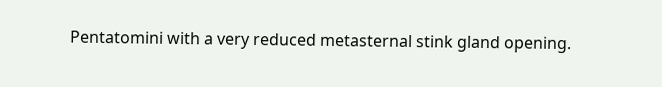Pentatomini with a very reduced metasternal stink gland opening.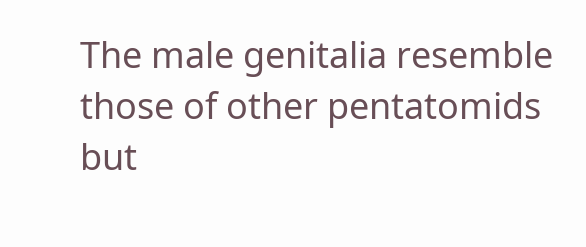The male genitalia resemble those of other pentatomids but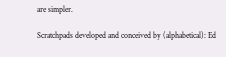are simpler.

Scratchpads developed and conceived by (alphabetical): Ed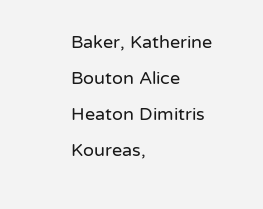Baker, Katherine Bouton Alice Heaton Dimitris Koureas,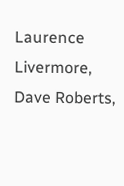Laurence Livermore, Dave Roberts,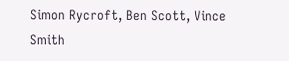Simon Rycroft, Ben Scott, Vince Smith